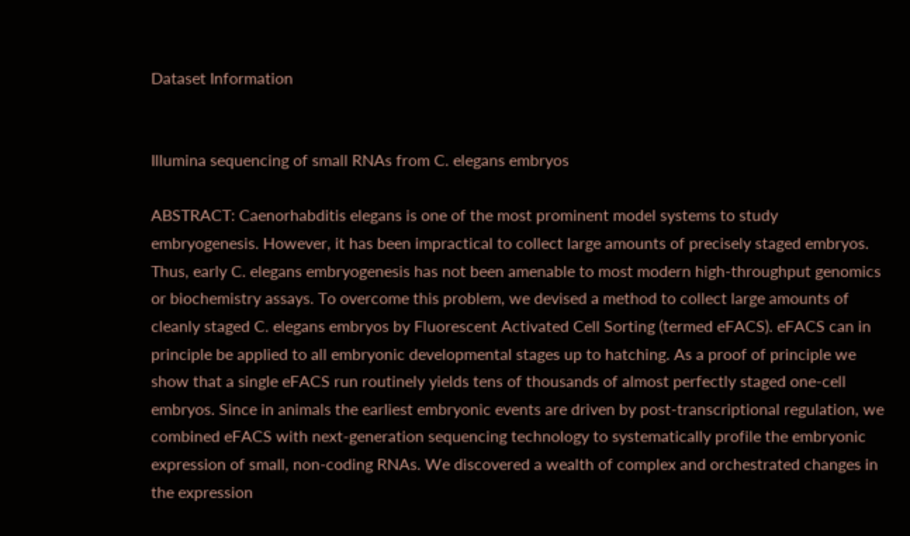Dataset Information


Illumina sequencing of small RNAs from C. elegans embryos

ABSTRACT: Caenorhabditis elegans is one of the most prominent model systems to study embryogenesis. However, it has been impractical to collect large amounts of precisely staged embryos. Thus, early C. elegans embryogenesis has not been amenable to most modern high-throughput genomics or biochemistry assays. To overcome this problem, we devised a method to collect large amounts of cleanly staged C. elegans embryos by Fluorescent Activated Cell Sorting (termed eFACS). eFACS can in principle be applied to all embryonic developmental stages up to hatching. As a proof of principle we show that a single eFACS run routinely yields tens of thousands of almost perfectly staged one-cell embryos. Since in animals the earliest embryonic events are driven by post-transcriptional regulation, we combined eFACS with next-generation sequencing technology to systematically profile the embryonic expression of small, non-coding RNAs. We discovered a wealth of complex and orchestrated changes in the expression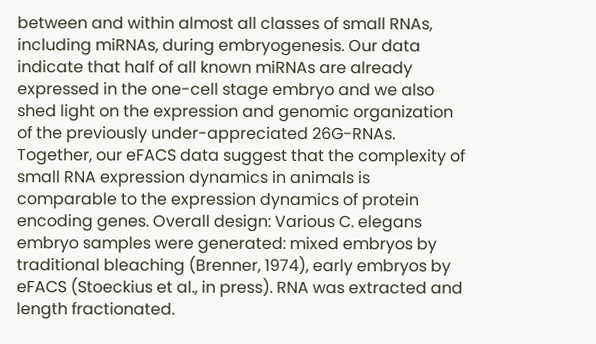between and within almost all classes of small RNAs, including miRNAs, during embryogenesis. Our data indicate that half of all known miRNAs are already expressed in the one-cell stage embryo and we also shed light on the expression and genomic organization of the previously under-appreciated 26G-RNAs. Together, our eFACS data suggest that the complexity of small RNA expression dynamics in animals is comparable to the expression dynamics of protein encoding genes. Overall design: Various C. elegans embryo samples were generated: mixed embryos by traditional bleaching (Brenner, 1974), early embryos by eFACS (Stoeckius et al., in press). RNA was extracted and length fractionated.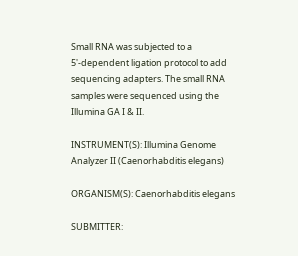Small RNA was subjected to a 5'-dependent ligation protocol to add sequencing adapters. The small RNA samples were sequenced using the Illumina GA I & II.

INSTRUMENT(S): Illumina Genome Analyzer II (Caenorhabditis elegans)

ORGANISM(S): Caenorhabditis elegans

SUBMITTER: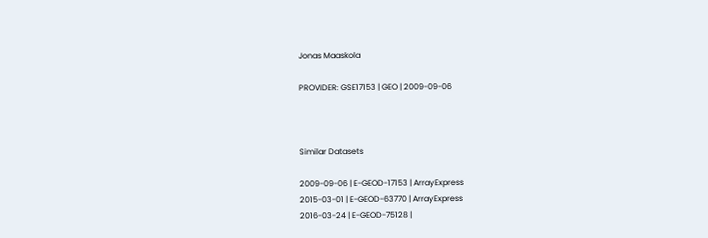Jonas Maaskola

PROVIDER: GSE17153 | GEO | 2009-09-06



Similar Datasets

2009-09-06 | E-GEOD-17153 | ArrayExpress
2015-03-01 | E-GEOD-63770 | ArrayExpress
2016-03-24 | E-GEOD-75128 |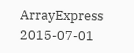ArrayExpress
2015-07-01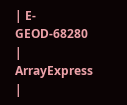| E-GEOD-68280 | ArrayExpress
|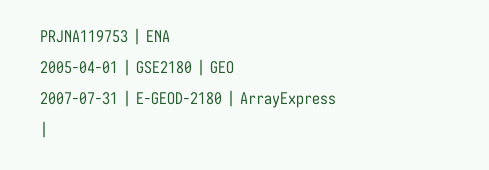PRJNA119753 | ENA
2005-04-01 | GSE2180 | GEO
2007-07-31 | E-GEOD-2180 | ArrayExpress
|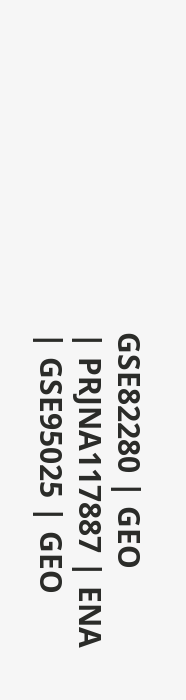GSE82280 | GEO
| PRJNA117887 | ENA
| GSE95025 | GEO